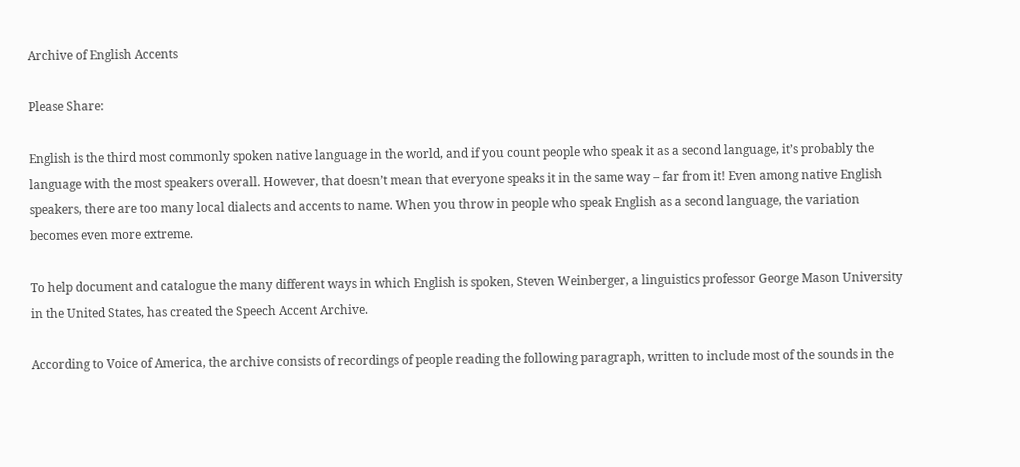Archive of English Accents

Please Share:

English is the third most commonly spoken native language in the world, and if you count people who speak it as a second language, it’s probably the language with the most speakers overall. However, that doesn’t mean that everyone speaks it in the same way – far from it! Even among native English speakers, there are too many local dialects and accents to name. When you throw in people who speak English as a second language, the variation becomes even more extreme.

To help document and catalogue the many different ways in which English is spoken, Steven Weinberger, a linguistics professor George Mason University in the United States, has created the Speech Accent Archive.

According to Voice of America, the archive consists of recordings of people reading the following paragraph, written to include most of the sounds in the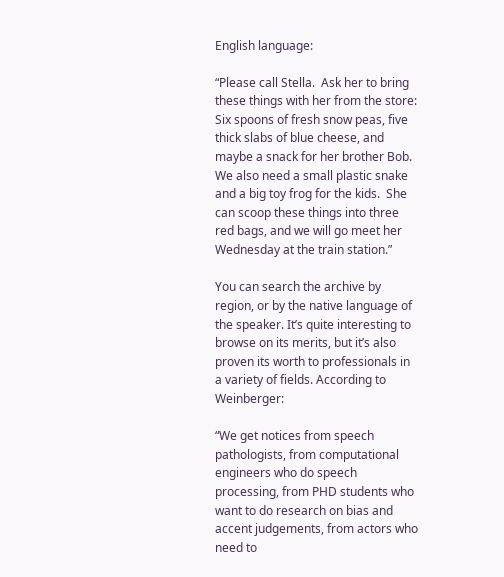English language:

“Please call Stella.  Ask her to bring these things with her from the store:  Six spoons of fresh snow peas, five thick slabs of blue cheese, and maybe a snack for her brother Bob.  We also need a small plastic snake and a big toy frog for the kids.  She can scoop these things into three red bags, and we will go meet her Wednesday at the train station.”

You can search the archive by region, or by the native language of the speaker. It’s quite interesting to browse on its merits, but it’s also proven its worth to professionals in a variety of fields. According to Weinberger:

“We get notices from speech pathologists, from computational engineers who do speech processing, from PHD students who want to do research on bias and accent judgements, from actors who need to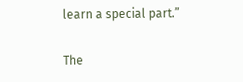learn a special part.”

The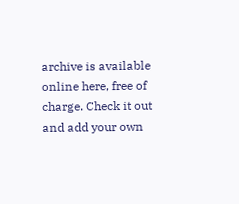archive is available online here, free of charge. Check it out and add your own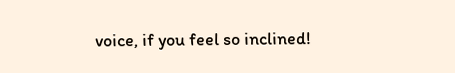voice, if you feel so inclined!